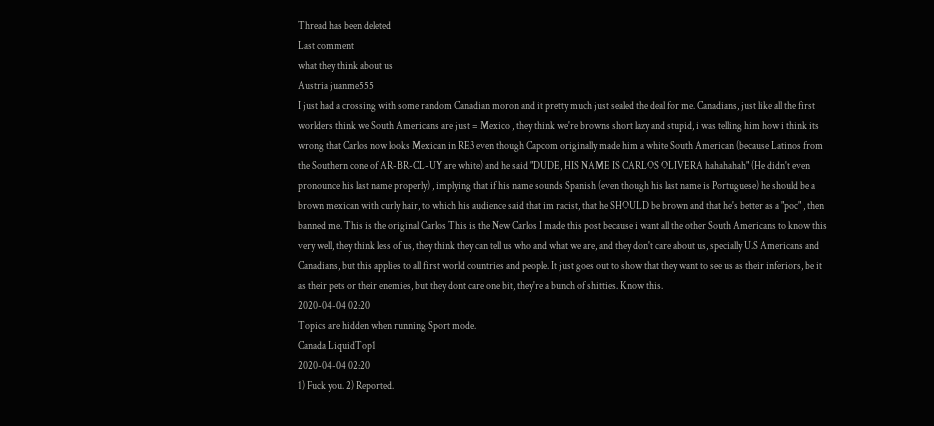Thread has been deleted
Last comment
what they think about us
Austria juanme555
I just had a crossing with some random Canadian moron and it pretty much just sealed the deal for me. Canadians, just like all the first worlders think we South Americans are just = Mexico , they think we're browns short lazy and stupid, i was telling him how i think its wrong that Carlos now looks Mexican in RE3 even though Capcom originally made him a white South American (because Latinos from the Southern cone of AR-BR-CL-UY are white) and he said "DUDE, HIS NAME IS CARLOS OLIVERA hahahahah" (He didn't even pronounce his last name properly) , implying that if his name sounds Spanish (even though his last name is Portuguese) he should be a brown mexican with curly hair, to which his audience said that im racist, that he SHOULD be brown and that he's better as a "poc" , then banned me. This is the original Carlos This is the New Carlos I made this post because i want all the other South Americans to know this very well, they think less of us, they think they can tell us who and what we are, and they don't care about us, specially U.S Americans and Canadians, but this applies to all first world countries and people. It just goes out to show that they want to see us as their inferiors, be it as their pets or their enemies, but they dont care one bit, they're a bunch of shitties. Know this.
2020-04-04 02:20
Topics are hidden when running Sport mode.
Canada LiquidTop1
2020-04-04 02:20
1) Fuck you. 2) Reported.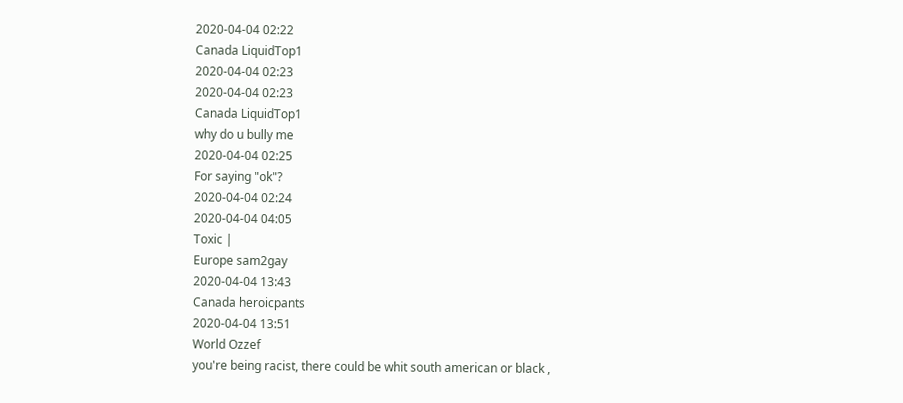2020-04-04 02:22
Canada LiquidTop1
2020-04-04 02:23
2020-04-04 02:23
Canada LiquidTop1
why do u bully me
2020-04-04 02:25
For saying "ok"?
2020-04-04 02:24
2020-04-04 04:05
Toxic |
Europe sam2gay
2020-04-04 13:43
Canada heroicpants
2020-04-04 13:51
World Ozzef
you're being racist, there could be whit south american or black ,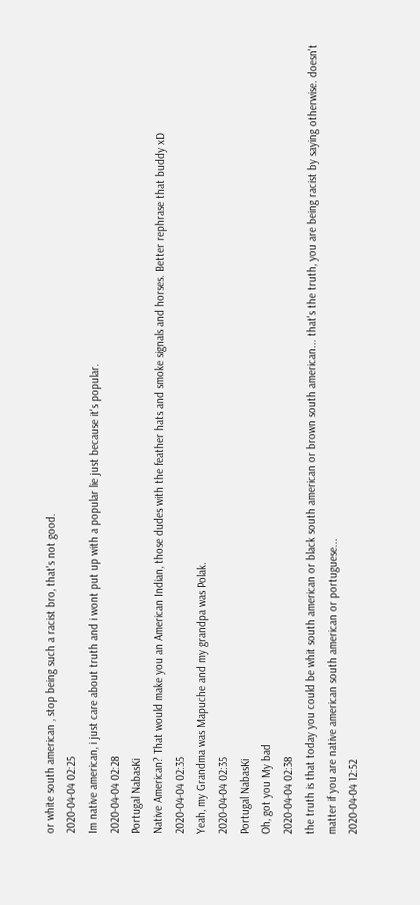or white south american , stop being such a racist bro, that's not good.
2020-04-04 02:25
Im native american, i just care about truth and i wont put up with a popular lie just because it's popular.
2020-04-04 02:28
Portugal NabasKi
Native American? That would make you an American Indian, those dudes with the feather hats and smoke signals and horses. Better rephrase that buddy xD
2020-04-04 02:35
Yeah, my Grandma was Mapuche and my grandpa was Polak.
2020-04-04 02:35
Portugal NabasKi
Oh, got you My bad
2020-04-04 02:38
the truth is that today you could be whit south american or black south american or brown south american... that's the truth, you are being racist by saying otherwise. doesn't matter if you are native american south american or portuguese...
2020-04-04 12:52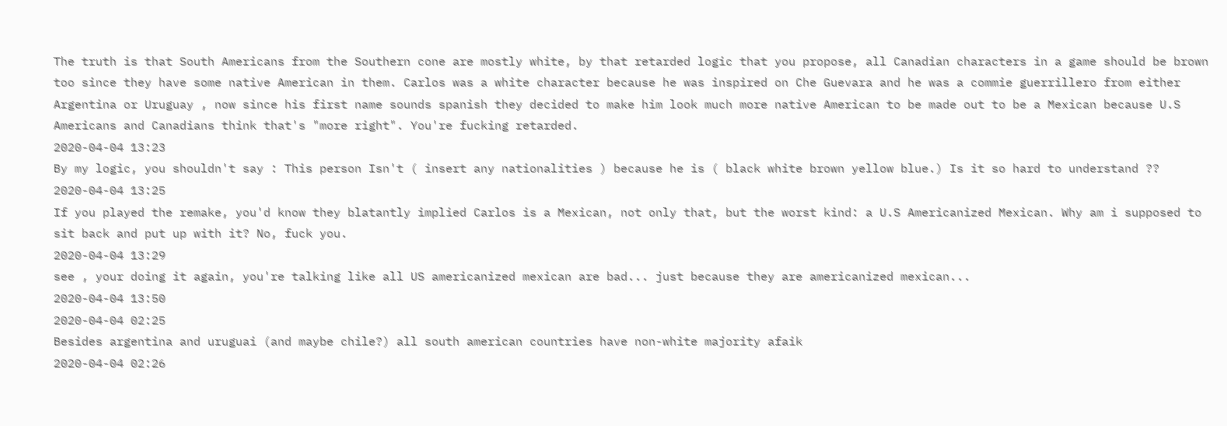The truth is that South Americans from the Southern cone are mostly white, by that retarded logic that you propose, all Canadian characters in a game should be brown too since they have some native American in them. Carlos was a white character because he was inspired on Che Guevara and he was a commie guerrillero from either Argentina or Uruguay , now since his first name sounds spanish they decided to make him look much more native American to be made out to be a Mexican because U.S Americans and Canadians think that's "more right". You're fucking retarded.
2020-04-04 13:23
By my logic, you shouldn't say : This person Isn't ( insert any nationalities ) because he is ( black white brown yellow blue.) Is it so hard to understand ??
2020-04-04 13:25
If you played the remake, you'd know they blatantly implied Carlos is a Mexican, not only that, but the worst kind: a U.S Americanized Mexican. Why am i supposed to sit back and put up with it? No, fuck you.
2020-04-04 13:29
see , your doing it again, you're talking like all US americanized mexican are bad... just because they are americanized mexican...
2020-04-04 13:50
2020-04-04 02:25
Besides argentina and uruguai (and maybe chile?) all south american countries have non-white majority afaik
2020-04-04 02:26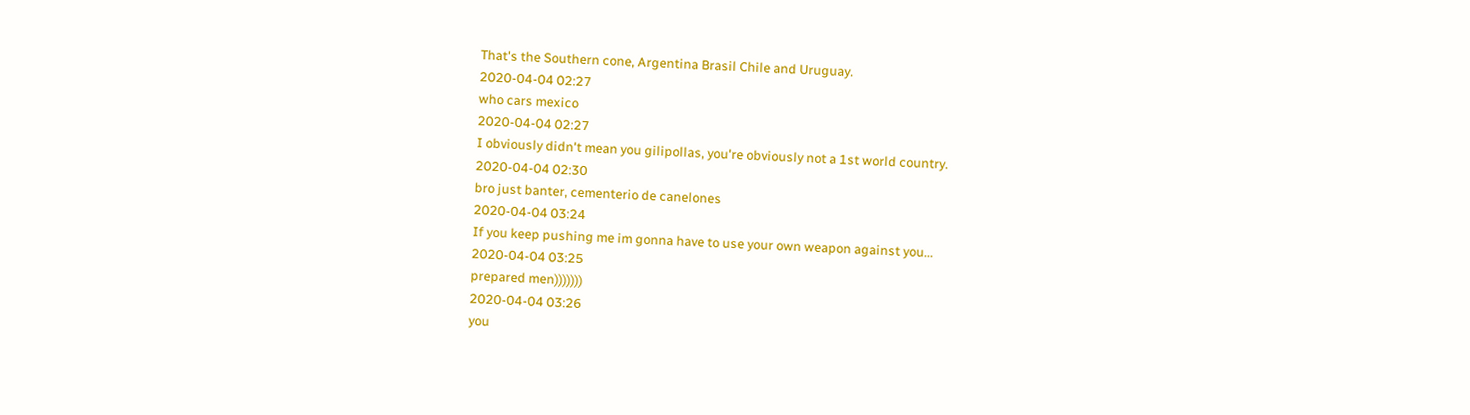That's the Southern cone, Argentina Brasil Chile and Uruguay.
2020-04-04 02:27
who cars mexico
2020-04-04 02:27
I obviously didn't mean you gilipollas, you're obviously not a 1st world country.
2020-04-04 02:30
bro just banter, cementerio de canelones
2020-04-04 03:24
If you keep pushing me im gonna have to use your own weapon against you...
2020-04-04 03:25
prepared men)))))))
2020-04-04 03:26
you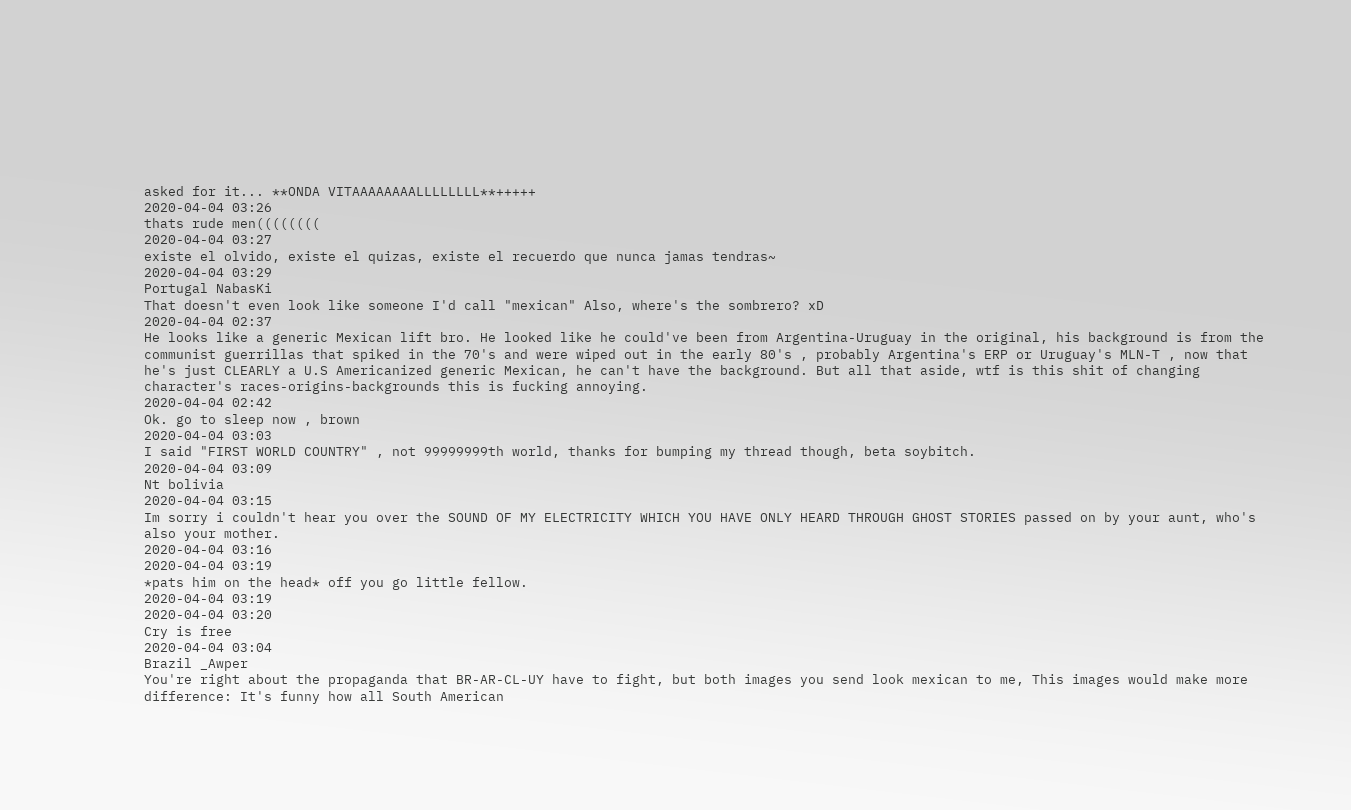asked for it... **ONDA VITAAAAAAAALLLLLLLL**+++++
2020-04-04 03:26
thats rude men((((((((
2020-04-04 03:27
existe el olvido, existe el quizas, existe el recuerdo que nunca jamas tendras~
2020-04-04 03:29
Portugal NabasKi
That doesn't even look like someone I'd call "mexican" Also, where's the sombrero? xD
2020-04-04 02:37
He looks like a generic Mexican lift bro. He looked like he could've been from Argentina-Uruguay in the original, his background is from the communist guerrillas that spiked in the 70's and were wiped out in the early 80's , probably Argentina's ERP or Uruguay's MLN-T , now that he's just CLEARLY a U.S Americanized generic Mexican, he can't have the background. But all that aside, wtf is this shit of changing character's races-origins-backgrounds this is fucking annoying.
2020-04-04 02:42
Ok. go to sleep now , brown
2020-04-04 03:03
I said "FIRST WORLD COUNTRY" , not 99999999th world, thanks for bumping my thread though, beta soybitch.
2020-04-04 03:09
Nt bolivia
2020-04-04 03:15
Im sorry i couldn't hear you over the SOUND OF MY ELECTRICITY WHICH YOU HAVE ONLY HEARD THROUGH GHOST STORIES passed on by your aunt, who's also your mother.
2020-04-04 03:16
2020-04-04 03:19
*pats him on the head* off you go little fellow.
2020-04-04 03:19
2020-04-04 03:20
Cry is free
2020-04-04 03:04
Brazil _Awper
You're right about the propaganda that BR-AR-CL-UY have to fight, but both images you send look mexican to me, This images would make more difference: It's funny how all South American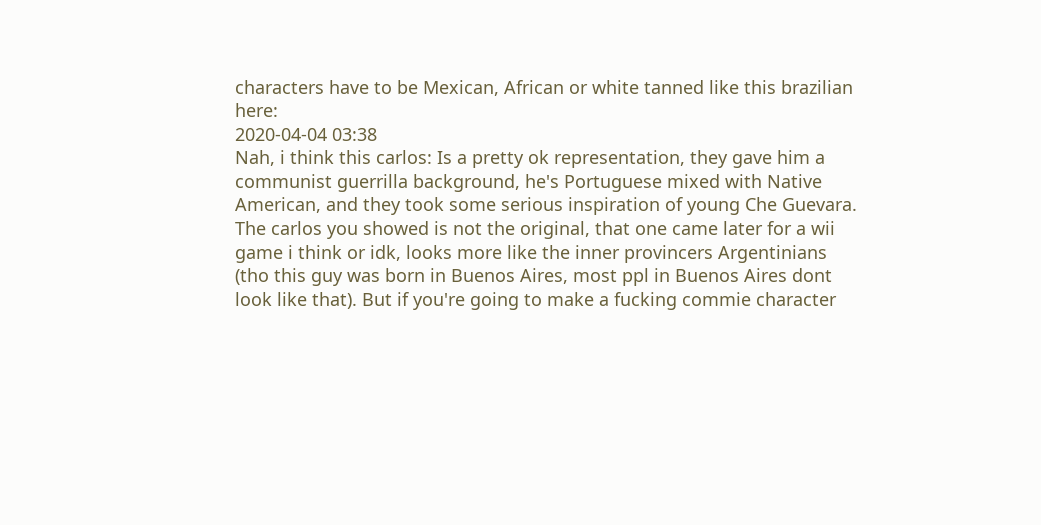characters have to be Mexican, African or white tanned like this brazilian here:
2020-04-04 03:38
Nah, i think this carlos: Is a pretty ok representation, they gave him a communist guerrilla background, he's Portuguese mixed with Native American, and they took some serious inspiration of young Che Guevara. The carlos you showed is not the original, that one came later for a wii game i think or idk, looks more like the inner provincers Argentinians (tho this guy was born in Buenos Aires, most ppl in Buenos Aires dont look like that). But if you're going to make a fucking commie character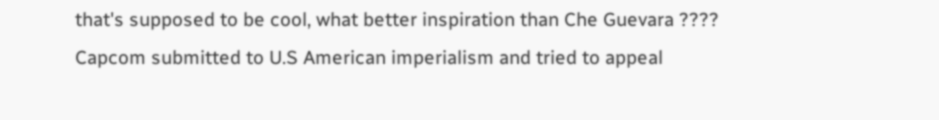that's supposed to be cool, what better inspiration than Che Guevara ???? Capcom submitted to U.S American imperialism and tried to appeal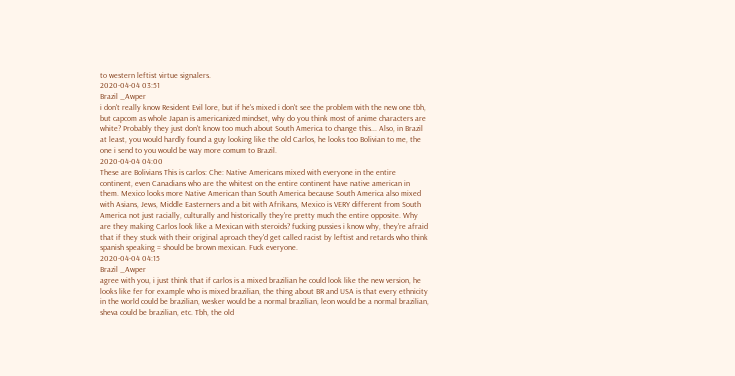to western leftist virtue signalers.
2020-04-04 03:51
Brazil _Awper
i don't really know Resident Evil lore, but if he's mixed i don't see the problem with the new one tbh, but capcom as whole Japan is americanized mindset, why do you think most of anime characters are white? Probably they just don't know too much about South America to change this... Also, in Brazil at least, you would hardly found a guy looking like the old Carlos, he looks too Bolivian to me, the one i send to you would be way more comum to Brazil.
2020-04-04 04:00
These are Bolivians This is carlos: Che: Native Americans mixed with everyone in the entire continent, even Canadians who are the whitest on the entire continent have native american in them. Mexico looks more Native American than South America because South America also mixed with Asians, Jews, Middle Easterners and a bit with Afrikans, Mexico is VERY different from South America not just racially, culturally and historically they're pretty much the entire opposite. Why are they making Carlos look like a Mexican with steroids? fucking pussies i know why, they're afraid that if they stuck with their original aproach they'd get called racist by leftist and retards who think spanish speaking = should be brown mexican. Fuck everyone.
2020-04-04 04:15
Brazil _Awper
agree with you, i just think that if carlos is a mixed brazilian he could look like the new version, he looks like fer for example who is mixed brazilian, the thing about BR and USA is that every ethnicity in the world could be brazilian, wesker would be a normal brazilian, leon would be a normal brazilian, sheva could be brazilian, etc. Tbh, the old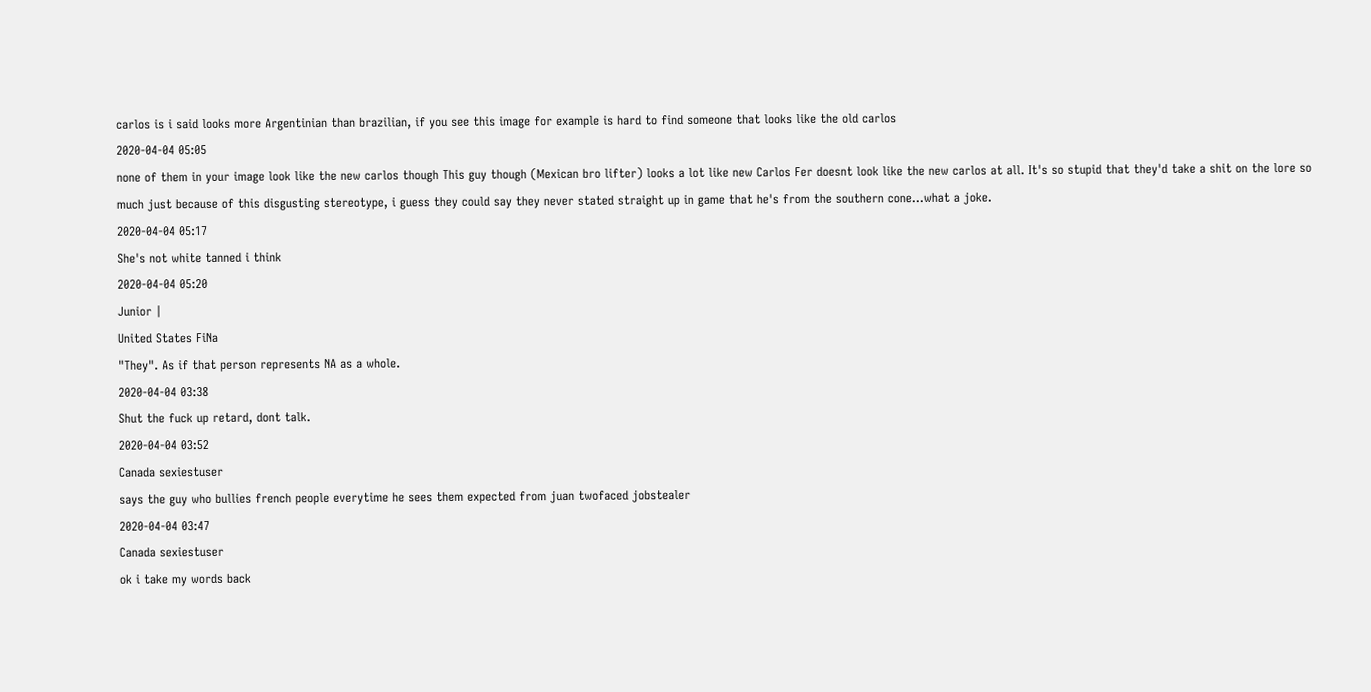carlos is i said looks more Argentinian than brazilian, if you see this image for example is hard to find someone that looks like the old carlos
2020-04-04 05:05
none of them in your image look like the new carlos though This guy though (Mexican bro lifter) looks a lot like new Carlos Fer doesnt look like the new carlos at all. It's so stupid that they'd take a shit on the lore so much just because of this disgusting stereotype, i guess they could say they never stated straight up in game that he's from the southern cone...what a joke.
2020-04-04 05:17
She's not white tanned i think
2020-04-04 05:20
Junior |
United States FiNa
"They". As if that person represents NA as a whole.
2020-04-04 03:38
Shut the fuck up retard, dont talk.
2020-04-04 03:52
Canada sexiestuser
says the guy who bullies french people everytime he sees them expected from juan twofaced jobstealer
2020-04-04 03:47
Canada sexiestuser
ok i take my words back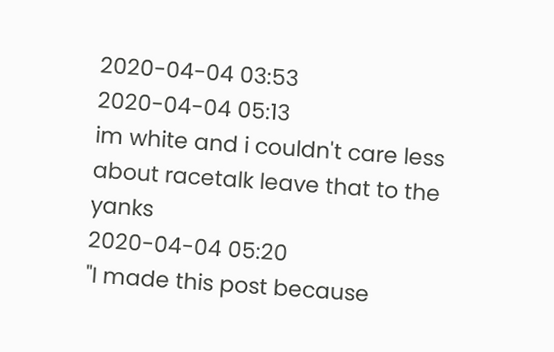2020-04-04 03:53
2020-04-04 05:13
im white and i couldn't care less about racetalk leave that to the yanks
2020-04-04 05:20
"I made this post because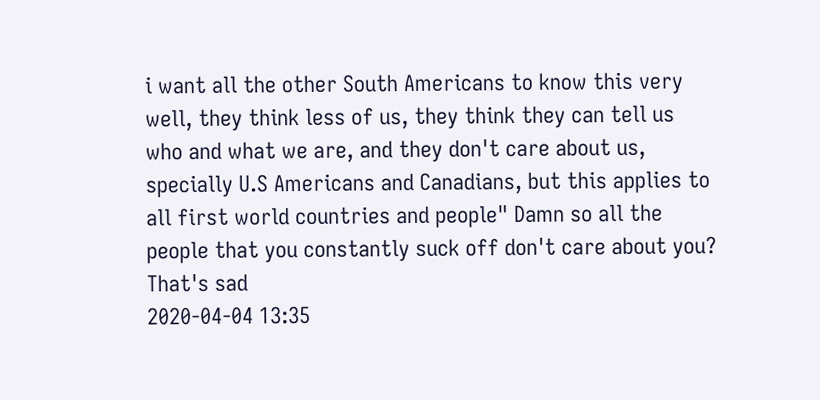i want all the other South Americans to know this very well, they think less of us, they think they can tell us who and what we are, and they don't care about us, specially U.S Americans and Canadians, but this applies to all first world countries and people" Damn so all the people that you constantly suck off don't care about you? That's sad
2020-04-04 13:35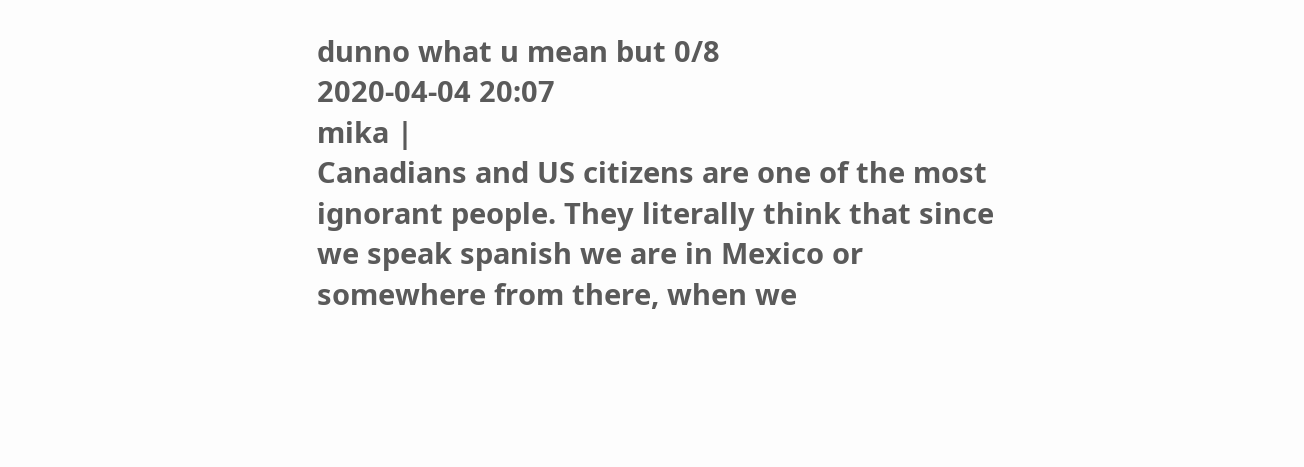dunno what u mean but 0/8
2020-04-04 20:07
mika |
Canadians and US citizens are one of the most ignorant people. They literally think that since we speak spanish we are in Mexico or somewhere from there, when we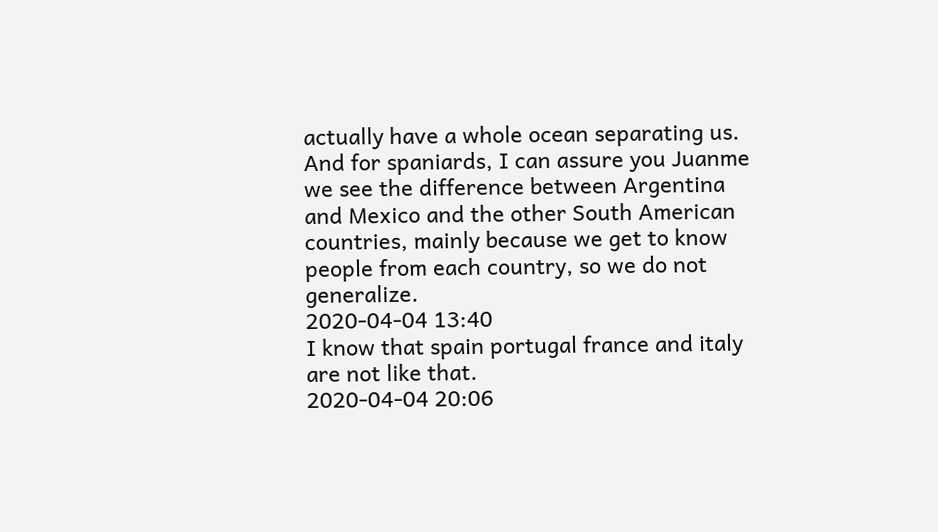actually have a whole ocean separating us. And for spaniards, I can assure you Juanme we see the difference between Argentina and Mexico and the other South American countries, mainly because we get to know people from each country, so we do not generalize.
2020-04-04 13:40
I know that spain portugal france and italy are not like that.
2020-04-04 20:06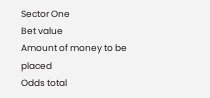Sector One
Bet value
Amount of money to be placed
Odds total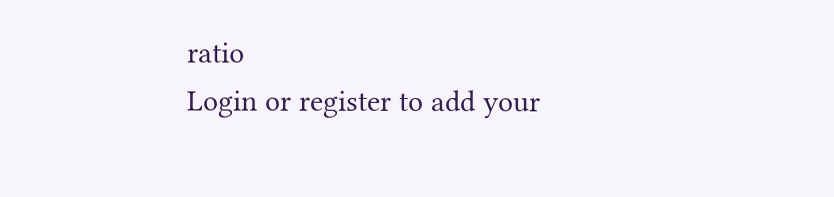ratio
Login or register to add your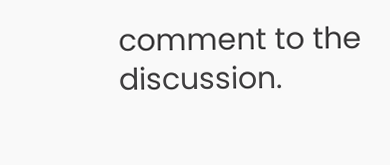comment to the discussion.